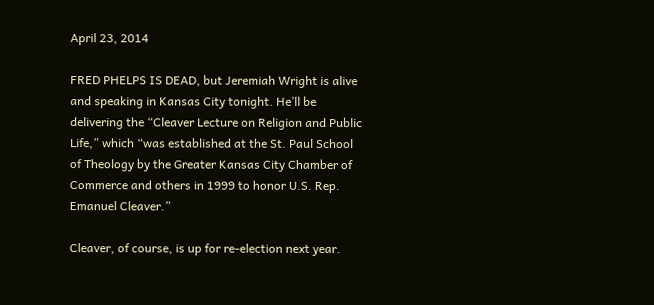April 23, 2014

FRED PHELPS IS DEAD, but Jeremiah Wright is alive and speaking in Kansas City tonight. He’ll be delivering the “Cleaver Lecture on Religion and Public Life,” which “was established at the St. Paul School of Theology by the Greater Kansas City Chamber of Commerce and others in 1999 to honor U.S. Rep. Emanuel Cleaver.”

Cleaver, of course, is up for re-election next year.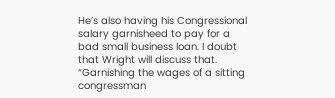He’s also having his Congressional salary garnisheed to pay for a bad small business loan. I doubt that Wright will discuss that. “Garnishing the wages of a sitting congressman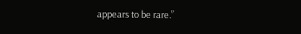appears to be rare.”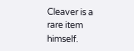Cleaver is a rare item himself.